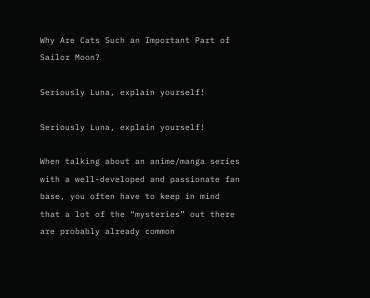Why Are Cats Such an Important Part of Sailor Moon?

Seriously Luna, explain yourself!

Seriously Luna, explain yourself!

When talking about an anime/manga series with a well-developed and passionate fan base, you often have to keep in mind that a lot of the “mysteries” out there are probably already common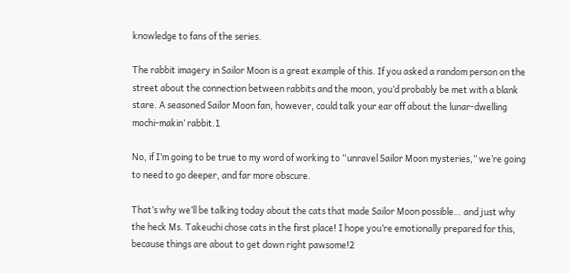knowledge to fans of the series.

The rabbit imagery in Sailor Moon is a great example of this. If you asked a random person on the street about the connection between rabbits and the moon, you’d probably be met with a blank stare. A seasoned Sailor Moon fan, however, could talk your ear off about the lunar-dwelling mochi-makin’ rabbit.1

No, if I’m going to be true to my word of working to “unravel Sailor Moon mysteries,” we’re going to need to go deeper, and far more obscure.

That’s why we’ll be talking today about the cats that made Sailor Moon possible… and just why the heck Ms. Takeuchi chose cats in the first place! I hope you’re emotionally prepared for this, because things are about to get down right pawsome!2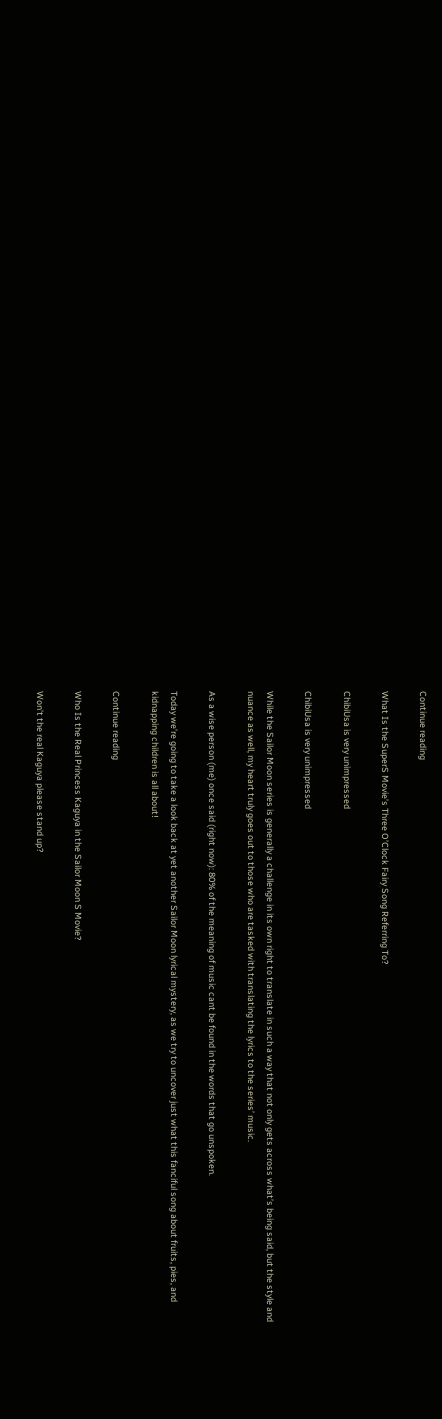Continue reading

What Is the SuperS Movie’s Three O’Clock Fairy Song Referring To?

ChibiUsa is very unimpressed

ChibiUsa is very unimpressed

While the Sailor Moon series is generally a challenge in its own right to translate in such a way that not only gets across what’s being said, but the style and nuance as well, my heart truly goes out to those who are tasked with translating the lyrics to the series’ music.

As a wise person (me) once said (right now): 80% of the meaning of music cant be found in the words that go unspoken.

Today we’re going to take a look back at yet another Sailor Moon lyrical mystery, as we try to uncover just what this fanciful song about fruits, pies, and kidnapping children is all about!

Continue reading

Who Is the Real Princess Kaguya in the Sailor Moon S Movie?

Won't the real Kaguya please stand up?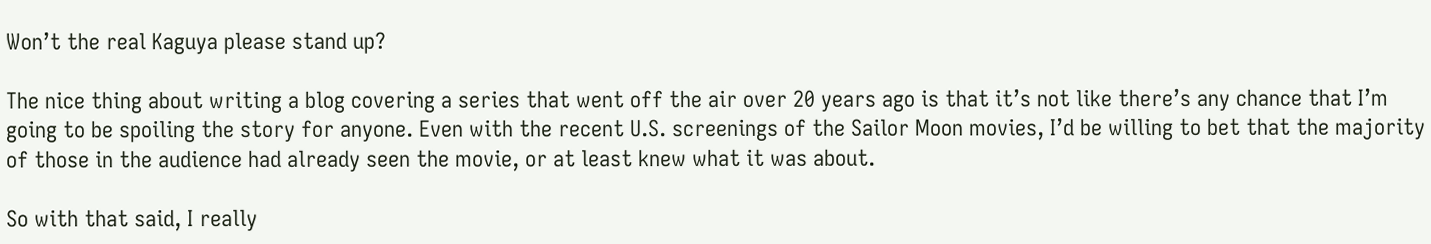Won’t the real Kaguya please stand up?

The nice thing about writing a blog covering a series that went off the air over 20 years ago is that it’s not like there’s any chance that I’m going to be spoiling the story for anyone. Even with the recent U.S. screenings of the Sailor Moon movies, I’d be willing to bet that the majority of those in the audience had already seen the movie, or at least knew what it was about.

So with that said, I really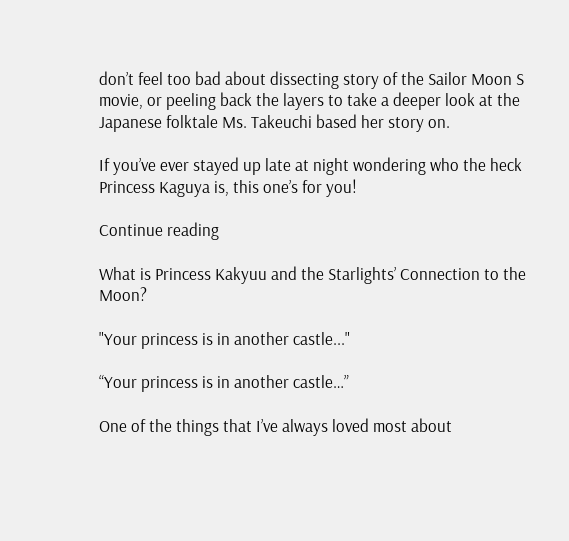don’t feel too bad about dissecting story of the Sailor Moon S movie, or peeling back the layers to take a deeper look at the Japanese folktale Ms. Takeuchi based her story on.

If you’ve ever stayed up late at night wondering who the heck Princess Kaguya is, this one’s for you!

Continue reading

What is Princess Kakyuu and the Starlights’ Connection to the Moon?

"Your princess is in another castle..."

“Your princess is in another castle…”

One of the things that I’ve always loved most about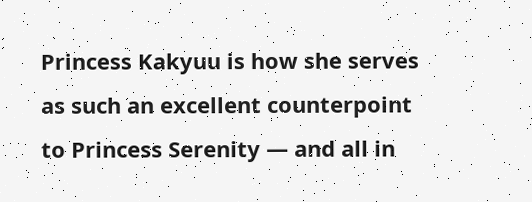Princess Kakyuu is how she serves as such an excellent counterpoint to Princess Serenity — and all in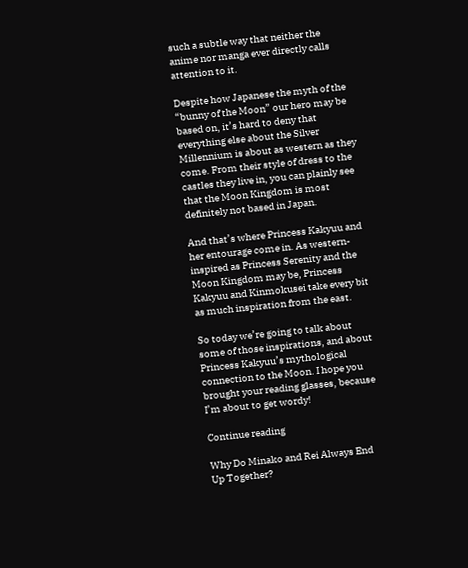such a subtle way that neither the anime nor manga ever directly calls attention to it.

Despite how Japanese the myth of the “bunny of the Moon” our hero may be based on, it’s hard to deny that everything else about the Silver Millennium is about as western as they come. From their style of dress to the castles they live in, you can plainly see that the Moon Kingdom is most definitely not based in Japan.

And that’s where Princess Kakyuu and her entourage come in. As western-inspired as Princess Serenity and the Moon Kingdom may be, Princess Kakyuu and Kinmokusei take every bit as much inspiration from the east.

So today we’re going to talk about some of those inspirations, and about Princess Kakyuu’s mythological connection to the Moon. I hope you brought your reading glasses, because I’m about to get wordy!

Continue reading

Why Do Minako and Rei Always End Up Together?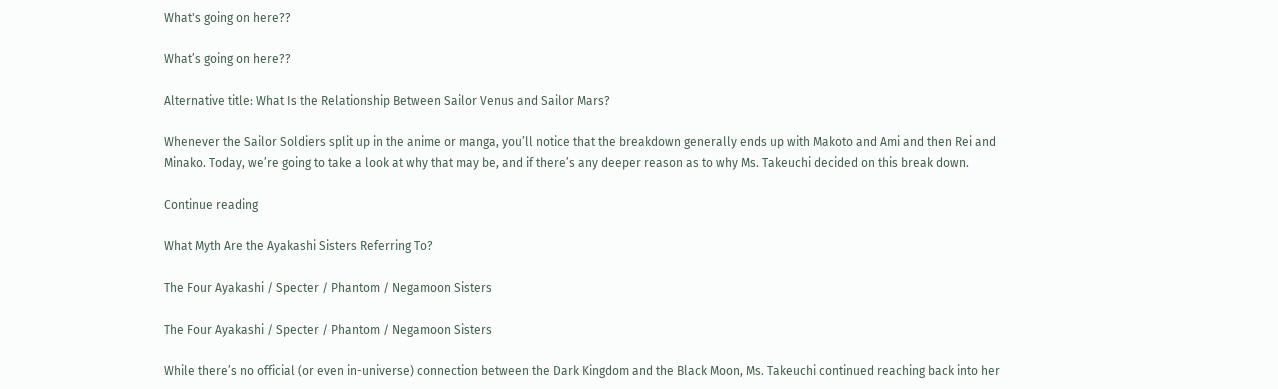What's going on here??

What’s going on here??

Alternative title: What Is the Relationship Between Sailor Venus and Sailor Mars?

Whenever the Sailor Soldiers split up in the anime or manga, you’ll notice that the breakdown generally ends up with Makoto and Ami and then Rei and Minako. Today, we’re going to take a look at why that may be, and if there’s any deeper reason as to why Ms. Takeuchi decided on this break down.

Continue reading

What Myth Are the Ayakashi Sisters Referring To?

The Four Ayakashi / Specter / Phantom / Negamoon Sisters

The Four Ayakashi / Specter / Phantom / Negamoon Sisters

While there’s no official (or even in-universe) connection between the Dark Kingdom and the Black Moon, Ms. Takeuchi continued reaching back into her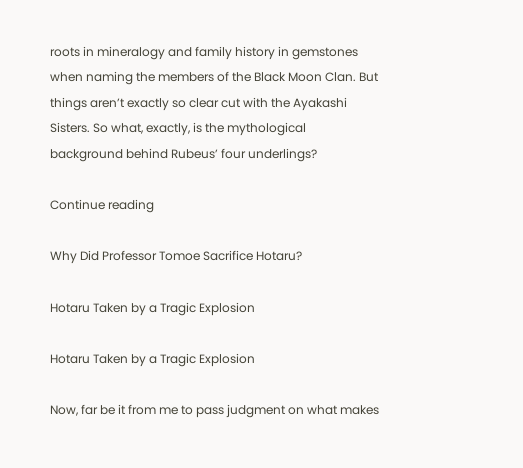roots in mineralogy and family history in gemstones when naming the members of the Black Moon Clan. But things aren’t exactly so clear cut with the Ayakashi Sisters. So what, exactly, is the mythological background behind Rubeus’ four underlings?

Continue reading

Why Did Professor Tomoe Sacrifice Hotaru?

Hotaru Taken by a Tragic Explosion

Hotaru Taken by a Tragic Explosion

Now, far be it from me to pass judgment on what makes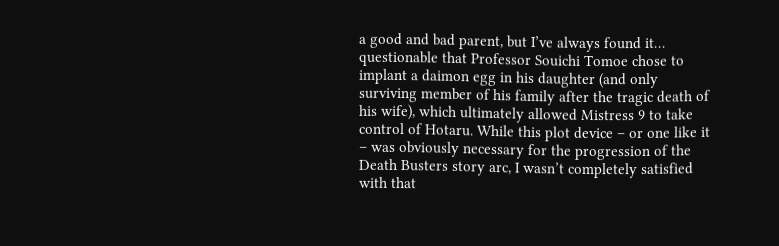a good and bad parent, but I’ve always found it… questionable that Professor Souichi Tomoe chose to implant a daimon egg in his daughter (and only surviving member of his family after the tragic death of his wife), which ultimately allowed Mistress 9 to take control of Hotaru. While this plot device – or one like it – was obviously necessary for the progression of the Death Busters story arc, I wasn’t completely satisfied with that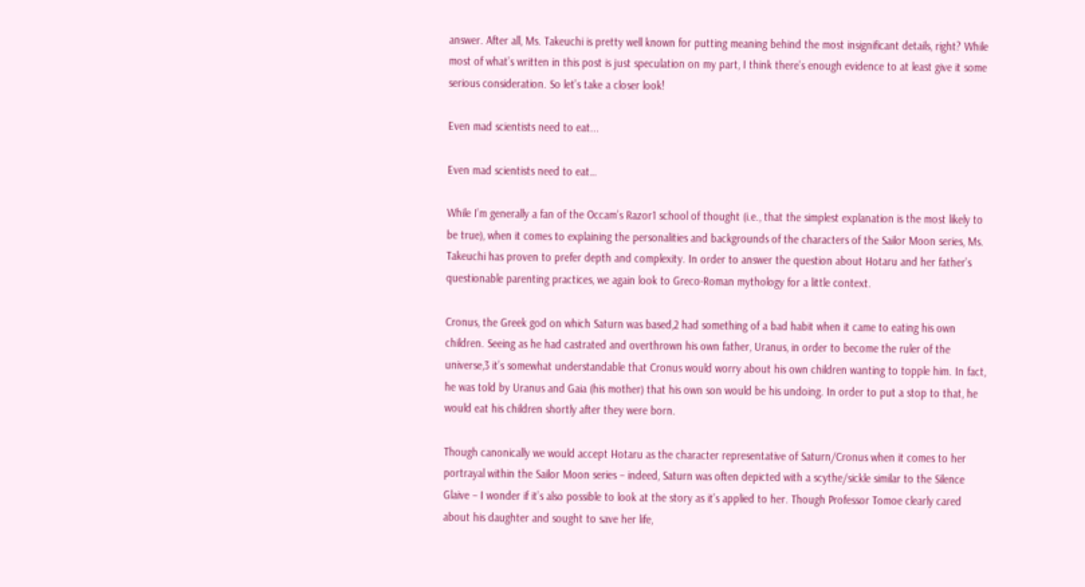answer. After all, Ms. Takeuchi is pretty well known for putting meaning behind the most insignificant details, right? While most of what’s written in this post is just speculation on my part, I think there’s enough evidence to at least give it some serious consideration. So let’s take a closer look!

Even mad scientists need to eat...

Even mad scientists need to eat…

While I’m generally a fan of the Occam’s Razor1 school of thought (i.e., that the simplest explanation is the most likely to be true), when it comes to explaining the personalities and backgrounds of the characters of the Sailor Moon series, Ms. Takeuchi has proven to prefer depth and complexity. In order to answer the question about Hotaru and her father’s questionable parenting practices, we again look to Greco-Roman mythology for a little context.

Cronus, the Greek god on which Saturn was based,2 had something of a bad habit when it came to eating his own children. Seeing as he had castrated and overthrown his own father, Uranus, in order to become the ruler of the universe,3 it’s somewhat understandable that Cronus would worry about his own children wanting to topple him. In fact, he was told by Uranus and Gaia (his mother) that his own son would be his undoing. In order to put a stop to that, he would eat his children shortly after they were born.

Though canonically we would accept Hotaru as the character representative of Saturn/Cronus when it comes to her portrayal within the Sailor Moon series – indeed, Saturn was often depicted with a scythe/sickle similar to the Silence Glaive – I wonder if it’s also possible to look at the story as it’s applied to her. Though Professor Tomoe clearly cared about his daughter and sought to save her life,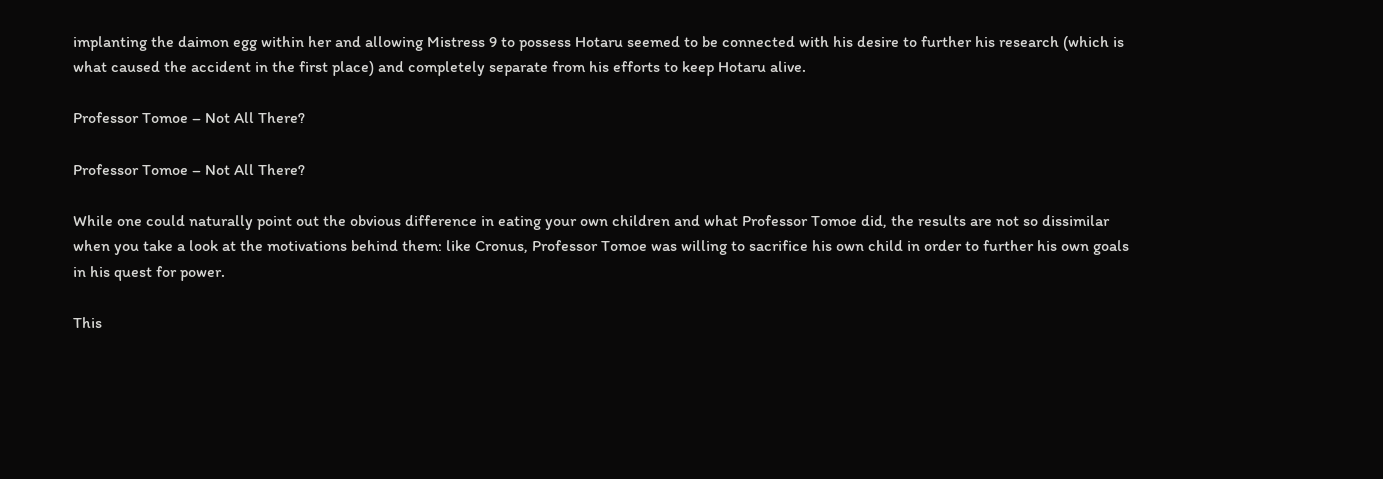implanting the daimon egg within her and allowing Mistress 9 to possess Hotaru seemed to be connected with his desire to further his research (which is what caused the accident in the first place) and completely separate from his efforts to keep Hotaru alive.

Professor Tomoe – Not All There?

Professor Tomoe – Not All There?

While one could naturally point out the obvious difference in eating your own children and what Professor Tomoe did, the results are not so dissimilar when you take a look at the motivations behind them: like Cronus, Professor Tomoe was willing to sacrifice his own child in order to further his own goals in his quest for power.

This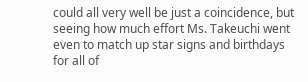could all very well be just a coincidence, but seeing how much effort Ms. Takeuchi went even to match up star signs and birthdays for all of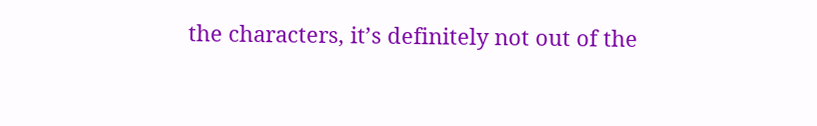the characters, it’s definitely not out of the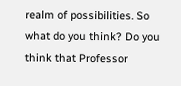realm of possibilities. So what do you think? Do you think that Professor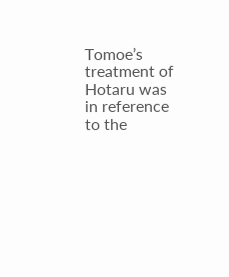Tomoe’s treatment of Hotaru was in reference to the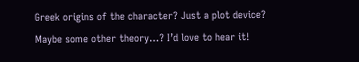Greek origins of the character? Just a plot device? Maybe some other theory…? I’d love to hear it!